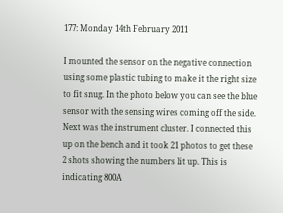177: Monday 14th February 2011

I mounted the sensor on the negative connection using some plastic tubing to make it the right size to fit snug. In the photo below you can see the blue sensor with the sensing wires coming off the side.
Next was the instrument cluster. I connected this up on the bench and it took 21 photos to get these 2 shots showing the numbers lit up. This is indicating 800A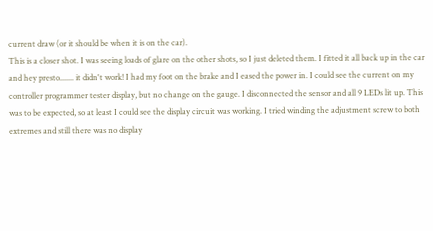current draw (or it should be when it is on the car).
This is a closer shot. I was seeing loads of glare on the other shots, so I just deleted them. I fitted it all back up in the car and hey presto....... it didn't work! I had my foot on the brake and I eased the power in. I could see the current on my controller programmer tester display, but no change on the gauge. I disconnected the sensor and all 9 LEDs lit up. This was to be expected, so at least I could see the display circuit was working. I tried winding the adjustment screw to both extremes and still there was no display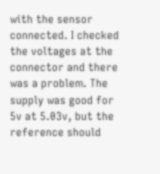with the sensor connected. I checked the voltages at the connector and there was a problem. The supply was good for 5v at 5.03v, but the reference should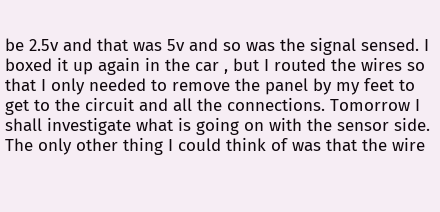be 2.5v and that was 5v and so was the signal sensed. I boxed it up again in the car , but I routed the wires so that I only needed to remove the panel by my feet to get to the circuit and all the connections. Tomorrow I shall investigate what is going on with the sensor side. The only other thing I could think of was that the wire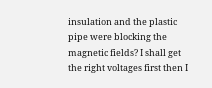insulation and the plastic pipe were blocking the magnetic fields? I shall get the right voltages first then I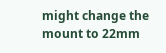might change the mount to 22mm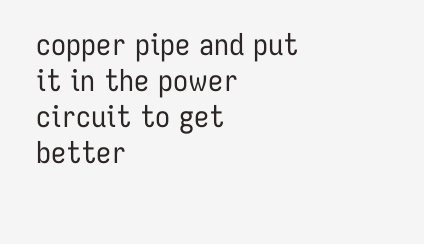copper pipe and put it in the power circuit to get better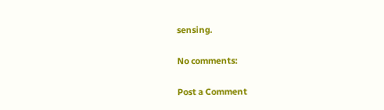sensing.

No comments:

Post a Comment